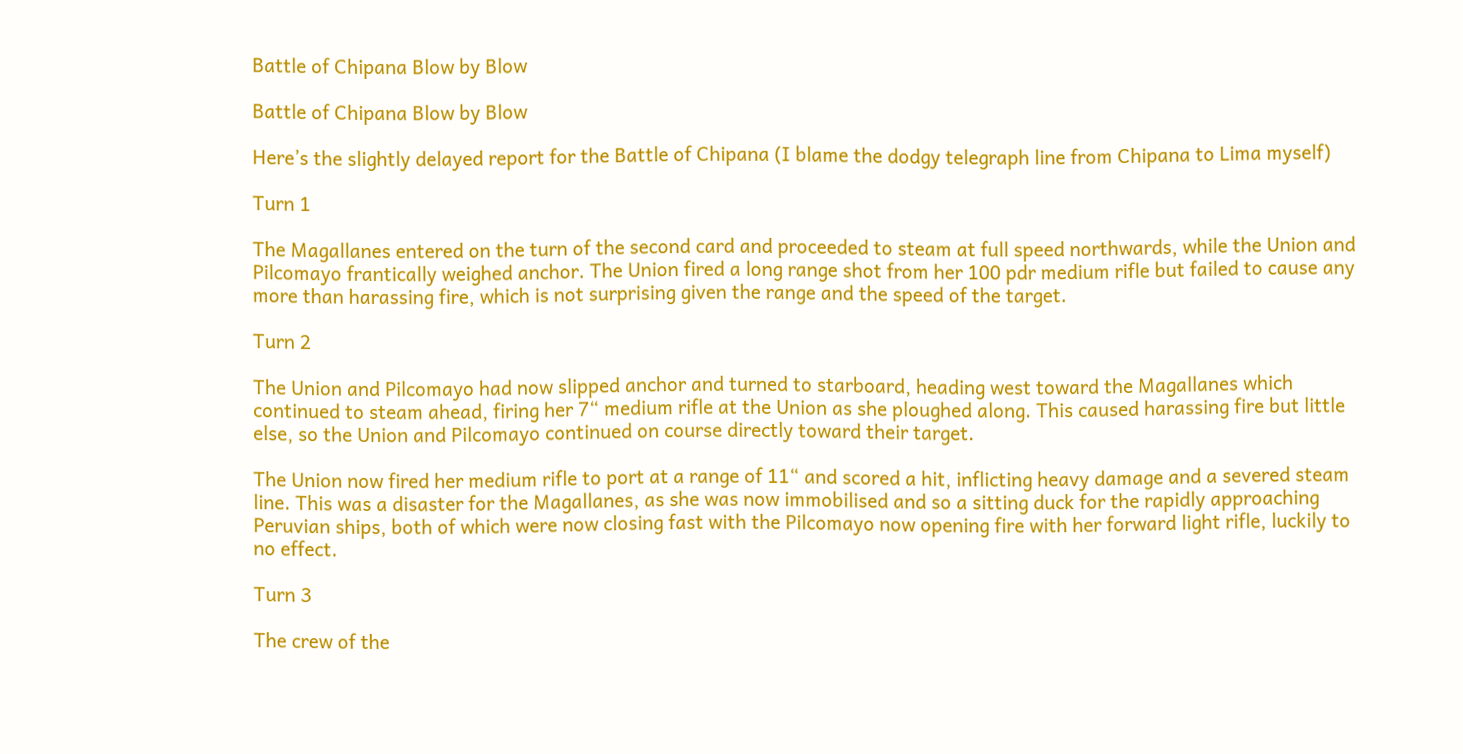Battle of Chipana Blow by Blow

Battle of Chipana Blow by Blow

Here’s the slightly delayed report for the Battle of Chipana (I blame the dodgy telegraph line from Chipana to Lima myself)

Turn 1

The Magallanes entered on the turn of the second card and proceeded to steam at full speed northwards, while the Union and Pilcomayo frantically weighed anchor. The Union fired a long range shot from her 100 pdr medium rifle but failed to cause any more than harassing fire, which is not surprising given the range and the speed of the target.

Turn 2

The Union and Pilcomayo had now slipped anchor and turned to starboard, heading west toward the Magallanes which continued to steam ahead, firing her 7“ medium rifle at the Union as she ploughed along. This caused harassing fire but little else, so the Union and Pilcomayo continued on course directly toward their target.

The Union now fired her medium rifle to port at a range of 11“ and scored a hit, inflicting heavy damage and a severed steam line. This was a disaster for the Magallanes, as she was now immobilised and so a sitting duck for the rapidly approaching Peruvian ships, both of which were now closing fast with the Pilcomayo now opening fire with her forward light rifle, luckily to no effect.

Turn 3

The crew of the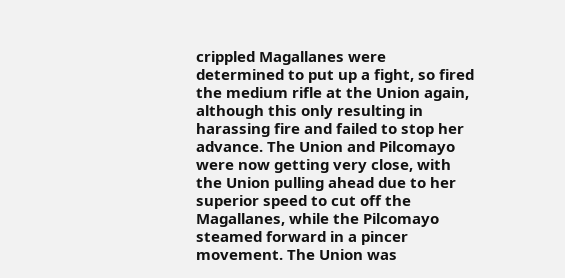crippled Magallanes were determined to put up a fight, so fired the medium rifle at the Union again, although this only resulting in harassing fire and failed to stop her advance. The Union and Pilcomayo were now getting very close, with the Union pulling ahead due to her superior speed to cut off the Magallanes, while the Pilcomayo steamed forward in a pincer movement. The Union was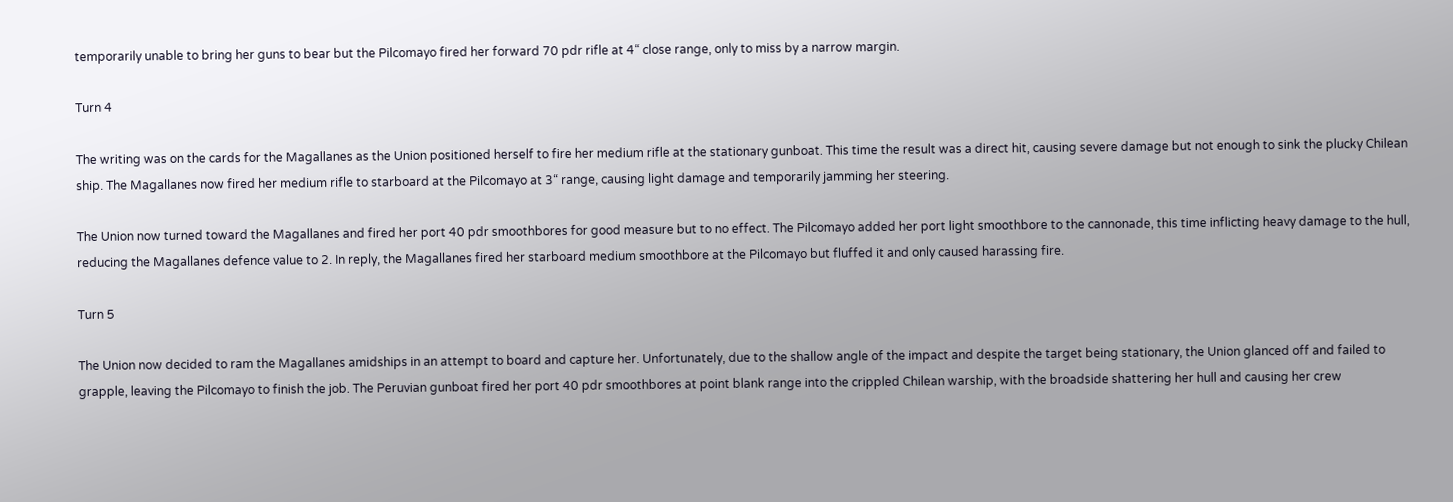temporarily unable to bring her guns to bear but the Pilcomayo fired her forward 70 pdr rifle at 4“ close range, only to miss by a narrow margin.

Turn 4

The writing was on the cards for the Magallanes as the Union positioned herself to fire her medium rifle at the stationary gunboat. This time the result was a direct hit, causing severe damage but not enough to sink the plucky Chilean ship. The Magallanes now fired her medium rifle to starboard at the Pilcomayo at 3“ range, causing light damage and temporarily jamming her steering.

The Union now turned toward the Magallanes and fired her port 40 pdr smoothbores for good measure but to no effect. The Pilcomayo added her port light smoothbore to the cannonade, this time inflicting heavy damage to the hull, reducing the Magallanes defence value to 2. In reply, the Magallanes fired her starboard medium smoothbore at the Pilcomayo but fluffed it and only caused harassing fire.

Turn 5

The Union now decided to ram the Magallanes amidships in an attempt to board and capture her. Unfortunately, due to the shallow angle of the impact and despite the target being stationary, the Union glanced off and failed to grapple, leaving the Pilcomayo to finish the job. The Peruvian gunboat fired her port 40 pdr smoothbores at point blank range into the crippled Chilean warship, with the broadside shattering her hull and causing her crew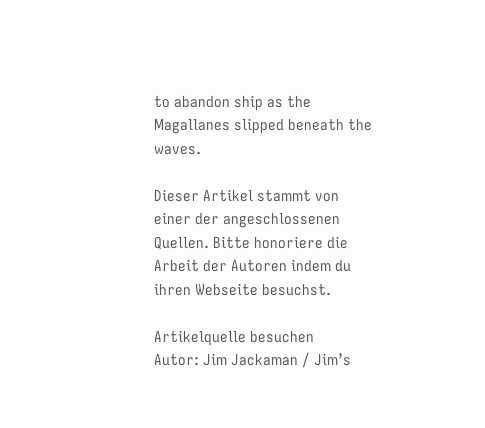to abandon ship as the Magallanes slipped beneath the waves.

Dieser Artikel stammt von einer der angeschlossenen Quellen. Bitte honoriere die Arbeit der Autoren indem du ihren Webseite besuchst.

Artikelquelle besuchen
Autor: Jim Jackaman / Jim’s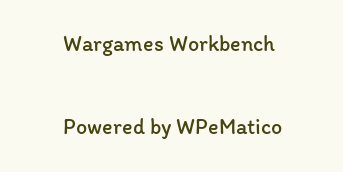Wargames Workbench

Powered by WPeMatico